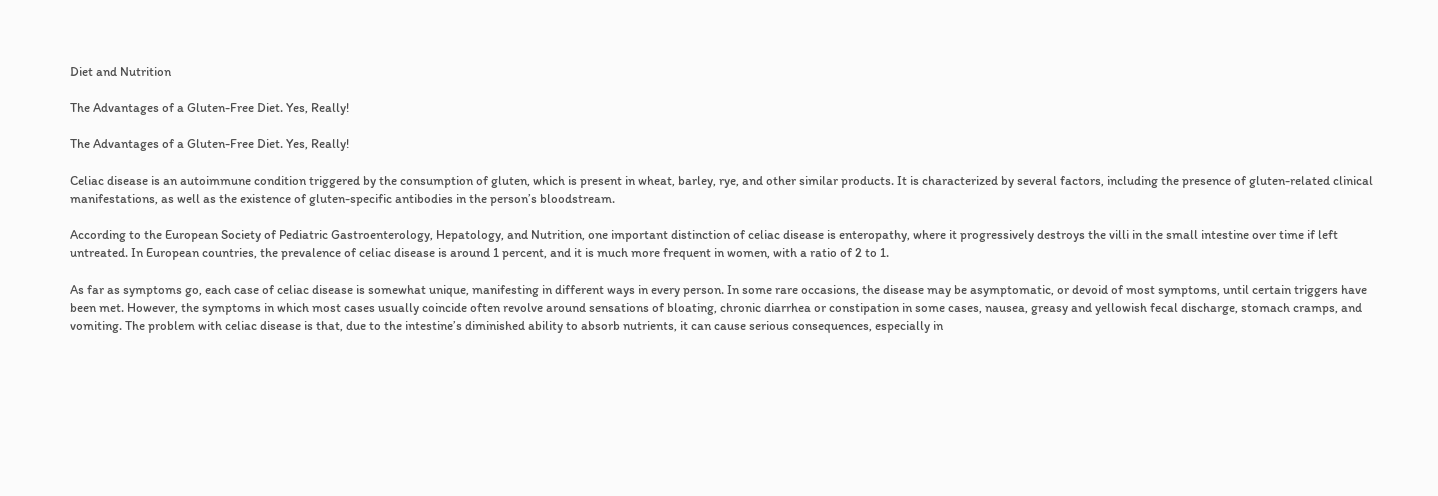Diet and Nutrition

The Advantages of a Gluten-Free Diet. Yes, Really!

The Advantages of a Gluten-Free Diet. Yes, Really!

Celiac disease is an autoimmune condition triggered by the consumption of gluten, which is present in wheat, barley, rye, and other similar products. It is characterized by several factors, including the presence of gluten-related clinical manifestations, as well as the existence of gluten-specific antibodies in the person’s bloodstream.

According to the European Society of Pediatric Gastroenterology, Hepatology, and Nutrition, one important distinction of celiac disease is enteropathy, where it progressively destroys the villi in the small intestine over time if left untreated. In European countries, the prevalence of celiac disease is around 1 percent, and it is much more frequent in women, with a ratio of 2 to 1.

As far as symptoms go, each case of celiac disease is somewhat unique, manifesting in different ways in every person. In some rare occasions, the disease may be asymptomatic, or devoid of most symptoms, until certain triggers have been met. However, the symptoms in which most cases usually coincide often revolve around sensations of bloating, chronic diarrhea or constipation in some cases, nausea, greasy and yellowish fecal discharge, stomach cramps, and vomiting. The problem with celiac disease is that, due to the intestine’s diminished ability to absorb nutrients, it can cause serious consequences, especially in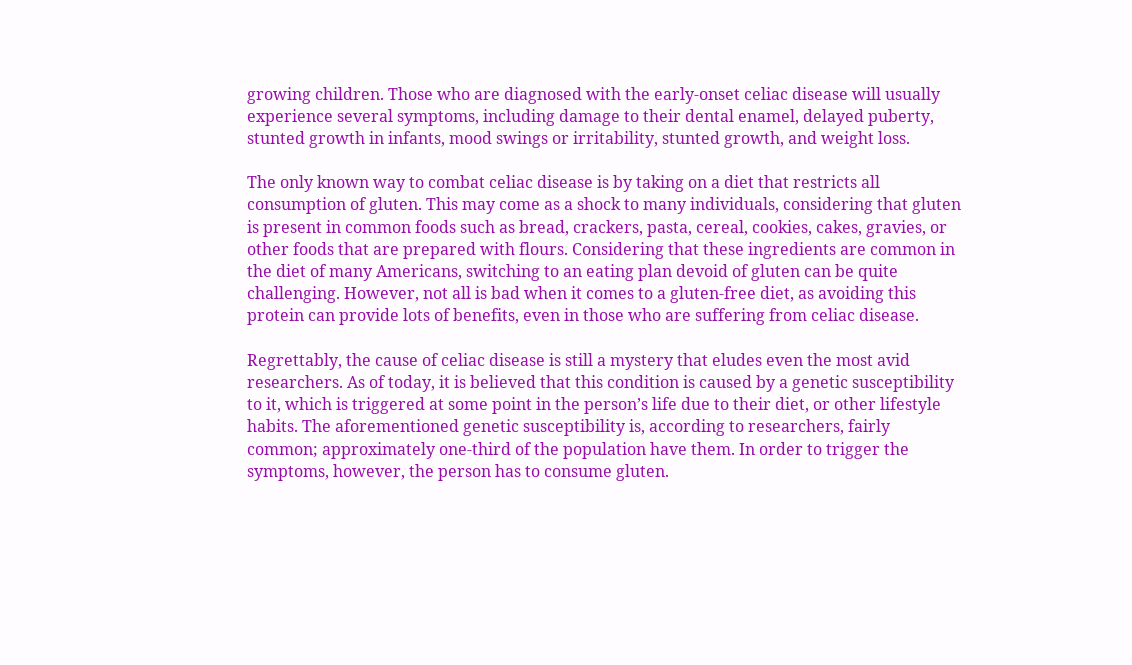growing children. Those who are diagnosed with the early-onset celiac disease will usually experience several symptoms, including damage to their dental enamel, delayed puberty, stunted growth in infants, mood swings or irritability, stunted growth, and weight loss.

The only known way to combat celiac disease is by taking on a diet that restricts all consumption of gluten. This may come as a shock to many individuals, considering that gluten is present in common foods such as bread, crackers, pasta, cereal, cookies, cakes, gravies, or other foods that are prepared with flours. Considering that these ingredients are common in the diet of many Americans, switching to an eating plan devoid of gluten can be quite challenging. However, not all is bad when it comes to a gluten-free diet, as avoiding this protein can provide lots of benefits, even in those who are suffering from celiac disease.

Regrettably, the cause of celiac disease is still a mystery that eludes even the most avid researchers. As of today, it is believed that this condition is caused by a genetic susceptibility to it, which is triggered at some point in the person’s life due to their diet, or other lifestyle habits. The aforementioned genetic susceptibility is, according to researchers, fairly common; approximately one-third of the population have them. In order to trigger the symptoms, however, the person has to consume gluten.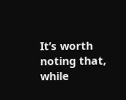It’s worth noting that, while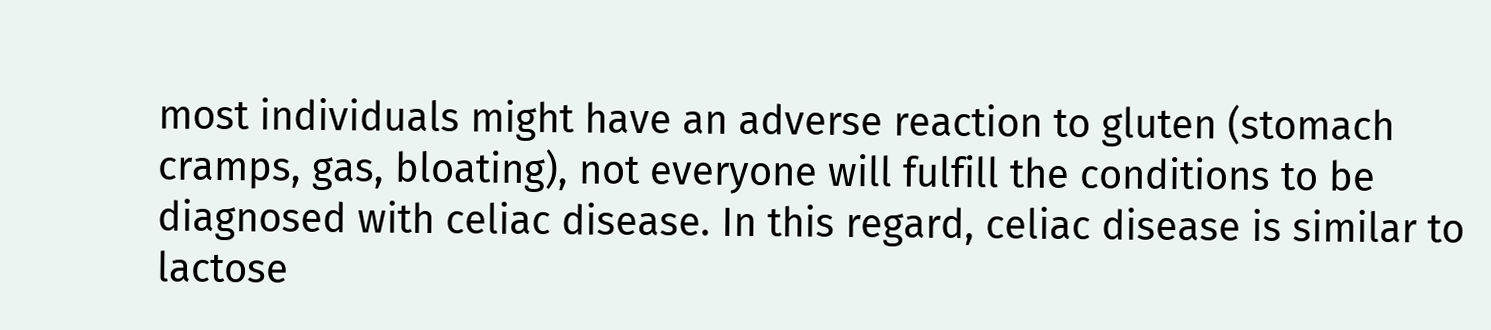most individuals might have an adverse reaction to gluten (stomach cramps, gas, bloating), not everyone will fulfill the conditions to be diagnosed with celiac disease. In this regard, celiac disease is similar to lactose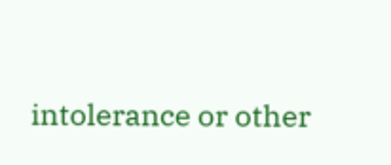intolerance or other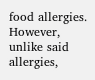food allergies. However, unlike said allergies,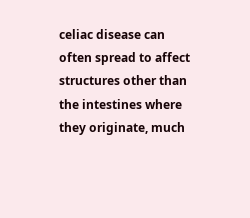celiac disease can often spread to affect structures other than the intestines where they originate, much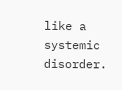like a systemic disorder.